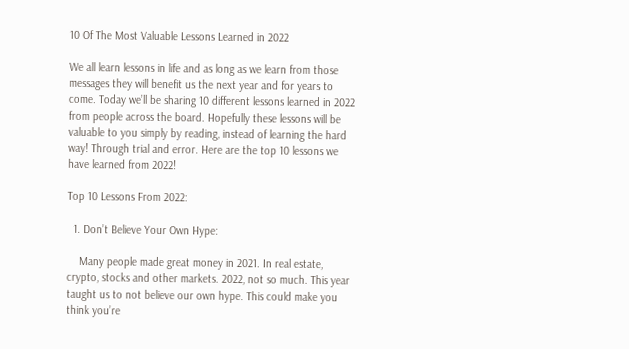10 Of The Most Valuable Lessons Learned in 2022

We all learn lessons in life and as long as we learn from those messages they will benefit us the next year and for years to come. Today we’ll be sharing 10 different lessons learned in 2022 from people across the board. Hopefully these lessons will be valuable to you simply by reading, instead of learning the hard way! Through trial and error. Here are the top 10 lessons we have learned from 2022!

Top 10 Lessons From 2022:

  1. Don’t Believe Your Own Hype:

    Many people made great money in 2021. In real estate, crypto, stocks and other markets. 2022, not so much. This year taught us to not believe our own hype. This could make you think you’re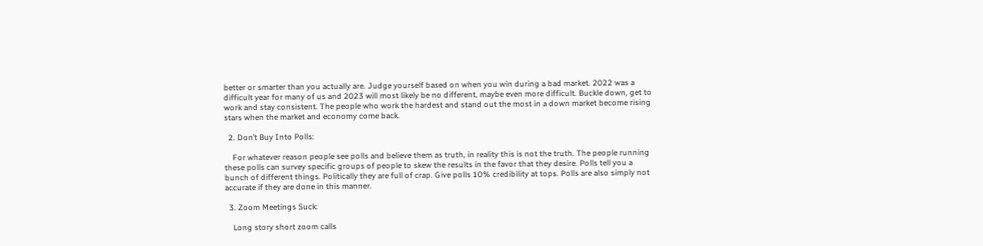better or smarter than you actually are. Judge yourself based on when you win during a bad market. 2022 was a difficult year for many of us and 2023 will most likely be no different, maybe even more difficult. Buckle down, get to work and stay consistent. The people who work the hardest and stand out the most in a down market become rising stars when the market and economy come back.

  2. Don’t Buy Into Polls:

    For whatever reason people see polls and believe them as truth, in reality this is not the truth. The people running these polls can survey specific groups of people to skew the results in the favor that they desire. Polls tell you a bunch of different things. Politically they are full of crap. Give polls 10% credibility at tops. Polls are also simply not accurate if they are done in this manner.

  3. Zoom Meetings Suck:

    Long story short zoom calls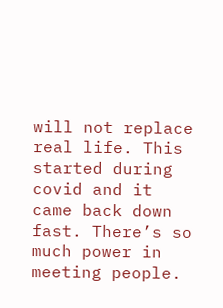will not replace real life. This started during covid and it came back down fast. There’s so much power in meeting people.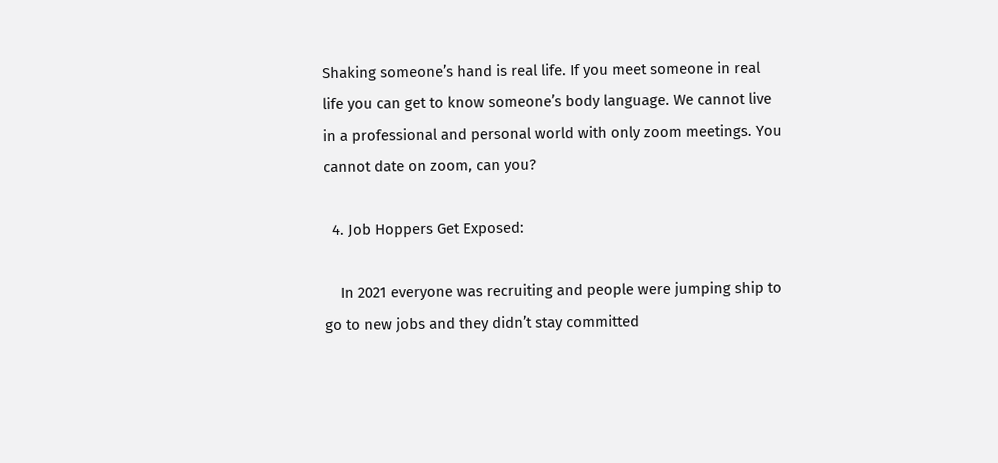Shaking someone’s hand is real life. If you meet someone in real life you can get to know someone’s body language. We cannot live in a professional and personal world with only zoom meetings. You cannot date on zoom, can you?

  4. Job Hoppers Get Exposed:

    In 2021 everyone was recruiting and people were jumping ship to go to new jobs and they didn’t stay committed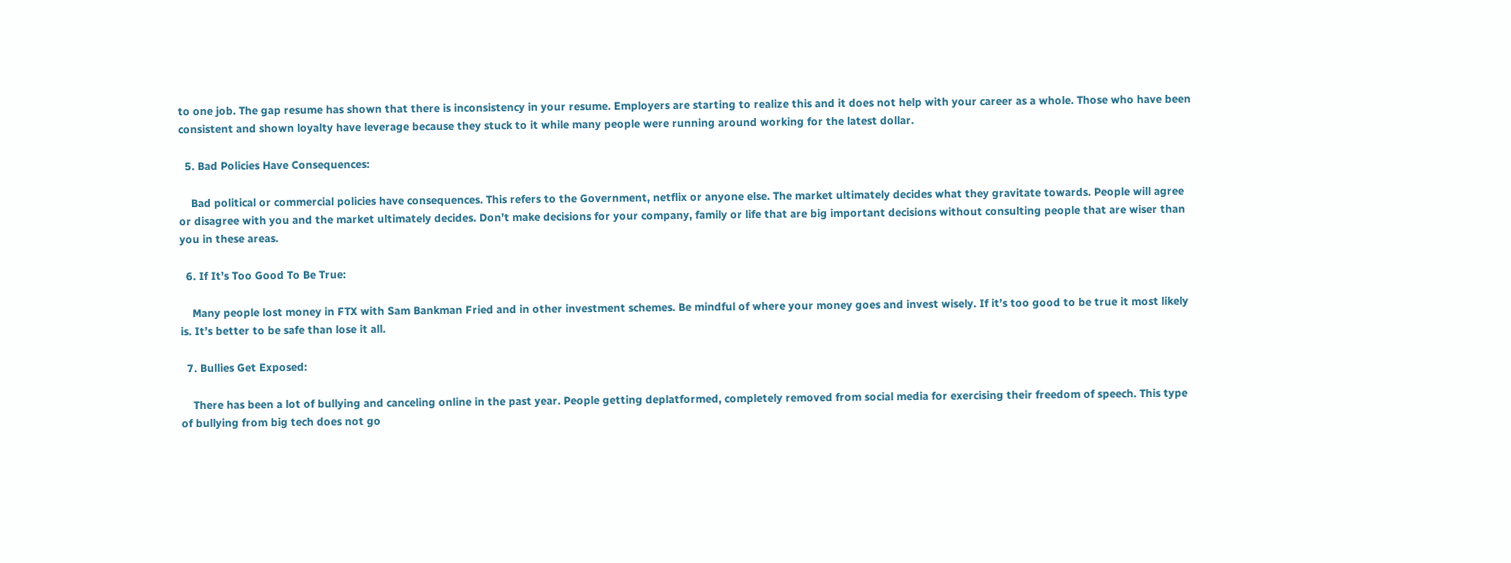to one job. The gap resume has shown that there is inconsistency in your resume. Employers are starting to realize this and it does not help with your career as a whole. Those who have been consistent and shown loyalty have leverage because they stuck to it while many people were running around working for the latest dollar.

  5. Bad Policies Have Consequences:

    Bad political or commercial policies have consequences. This refers to the Government, netflix or anyone else. The market ultimately decides what they gravitate towards. People will agree or disagree with you and the market ultimately decides. Don’t make decisions for your company, family or life that are big important decisions without consulting people that are wiser than you in these areas.

  6. If It’s Too Good To Be True:

    Many people lost money in FTX with Sam Bankman Fried and in other investment schemes. Be mindful of where your money goes and invest wisely. If it’s too good to be true it most likely is. It’s better to be safe than lose it all.

  7. Bullies Get Exposed:

    There has been a lot of bullying and canceling online in the past year. People getting deplatformed, completely removed from social media for exercising their freedom of speech. This type of bullying from big tech does not go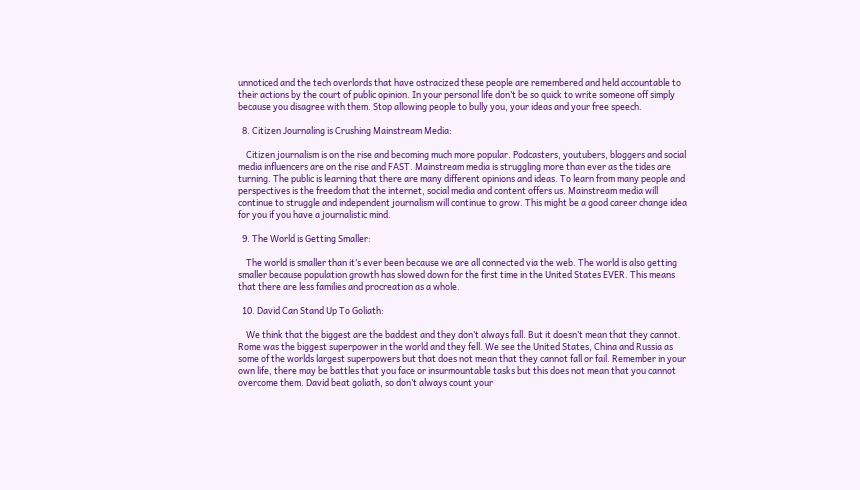unnoticed and the tech overlords that have ostracized these people are remembered and held accountable to their actions by the court of public opinion. In your personal life don’t be so quick to write someone off simply because you disagree with them. Stop allowing people to bully you, your ideas and your free speech.

  8. Citizen Journaling is Crushing Mainstream Media:

    Citizen journalism is on the rise and becoming much more popular. Podcasters, youtubers, bloggers and social media influencers are on the rise and FAST. Mainstream media is struggling more than ever as the tides are turning. The public is learning that there are many different opinions and ideas. To learn from many people and perspectives is the freedom that the internet, social media and content offers us. Mainstream media will continue to struggle and independent journalism will continue to grow. This might be a good career change idea for you if you have a journalistic mind.

  9. The World is Getting Smaller:

    The world is smaller than it’s ever been because we are all connected via the web. The world is also getting smaller because population growth has slowed down for the first time in the United States EVER. This means that there are less families and procreation as a whole.

  10. David Can Stand Up To Goliath:

    We think that the biggest are the baddest and they don’t always fall. But it doesn’t mean that they cannot. Rome was the biggest superpower in the world and they fell. We see the United States, China and Russia as some of the worlds largest superpowers but that does not mean that they cannot fall or fail. Remember in your own life, there may be battles that you face or insurmountable tasks but this does not mean that you cannot overcome them. David beat goliath, so don’t always count your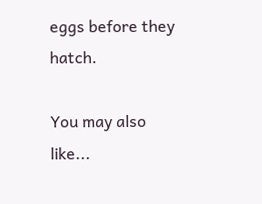eggs before they hatch.

You may also like...